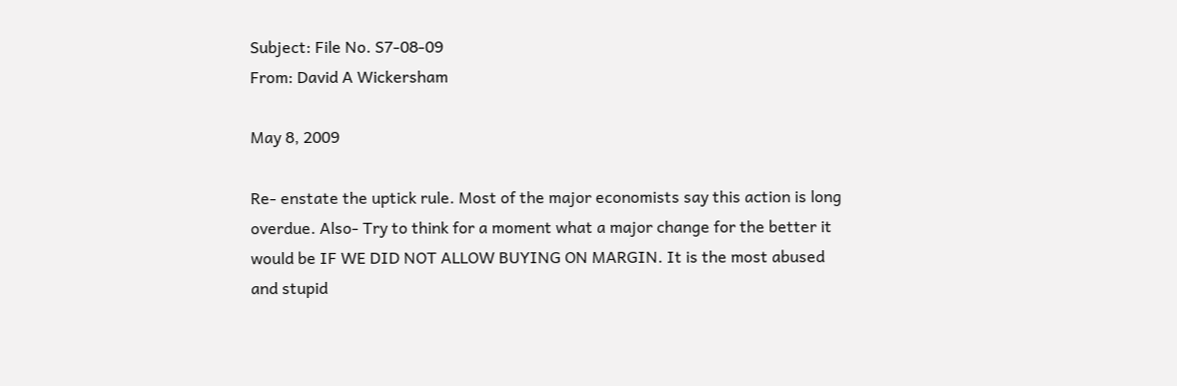Subject: File No. S7-08-09
From: David A Wickersham

May 8, 2009

Re- enstate the uptick rule. Most of the major economists say this action is long overdue. Also- Try to think for a moment what a major change for the better it would be IF WE DID NOT ALLOW BUYING ON MARGIN. It is the most abused and stupid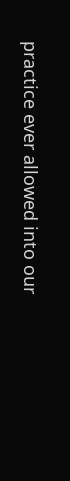practice ever allowed into our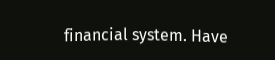financial system. Have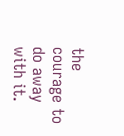the courage to do away with it.